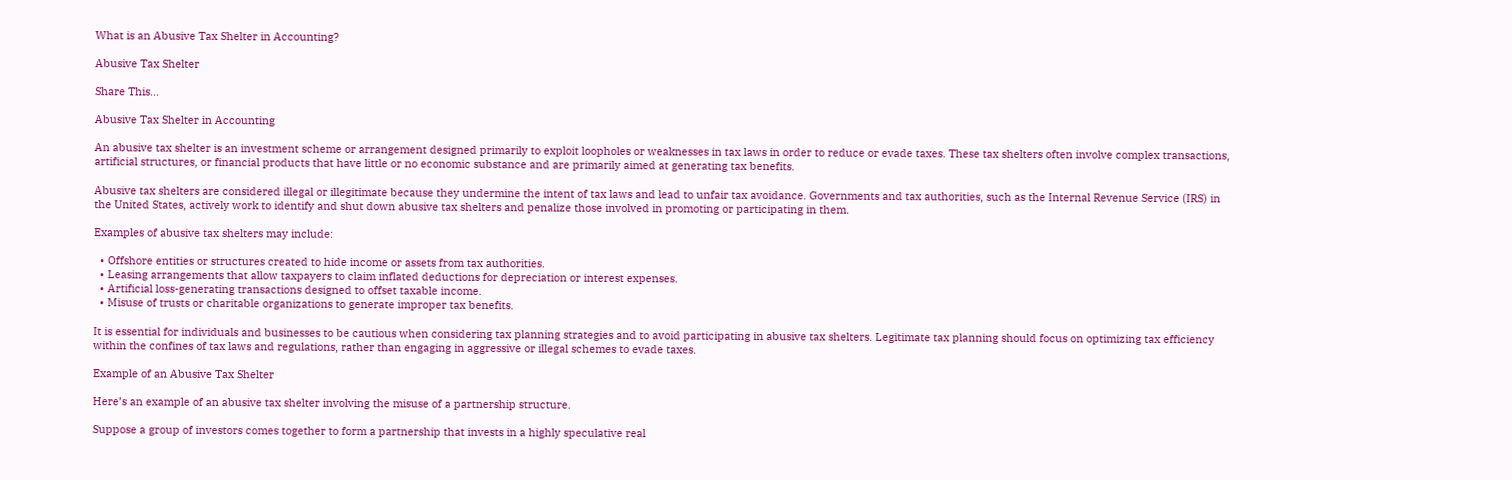What is an Abusive Tax Shelter in Accounting?

Abusive Tax Shelter

Share This...

Abusive Tax Shelter in Accounting

An abusive tax shelter is an investment scheme or arrangement designed primarily to exploit loopholes or weaknesses in tax laws in order to reduce or evade taxes. These tax shelters often involve complex transactions, artificial structures, or financial products that have little or no economic substance and are primarily aimed at generating tax benefits.

Abusive tax shelters are considered illegal or illegitimate because they undermine the intent of tax laws and lead to unfair tax avoidance. Governments and tax authorities, such as the Internal Revenue Service (IRS) in the United States, actively work to identify and shut down abusive tax shelters and penalize those involved in promoting or participating in them.

Examples of abusive tax shelters may include:

  • Offshore entities or structures created to hide income or assets from tax authorities.
  • Leasing arrangements that allow taxpayers to claim inflated deductions for depreciation or interest expenses.
  • Artificial loss-generating transactions designed to offset taxable income.
  • Misuse of trusts or charitable organizations to generate improper tax benefits.

It is essential for individuals and businesses to be cautious when considering tax planning strategies and to avoid participating in abusive tax shelters. Legitimate tax planning should focus on optimizing tax efficiency within the confines of tax laws and regulations, rather than engaging in aggressive or illegal schemes to evade taxes.

Example of an Abusive Tax Shelter

Here’s an example of an abusive tax shelter involving the misuse of a partnership structure.

Suppose a group of investors comes together to form a partnership that invests in a highly speculative real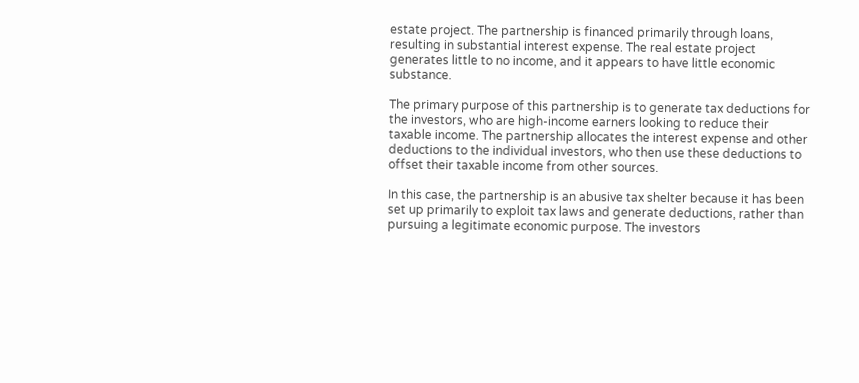estate project. The partnership is financed primarily through loans, resulting in substantial interest expense. The real estate project generates little to no income, and it appears to have little economic substance.

The primary purpose of this partnership is to generate tax deductions for the investors, who are high-income earners looking to reduce their taxable income. The partnership allocates the interest expense and other deductions to the individual investors, who then use these deductions to offset their taxable income from other sources.

In this case, the partnership is an abusive tax shelter because it has been set up primarily to exploit tax laws and generate deductions, rather than pursuing a legitimate economic purpose. The investors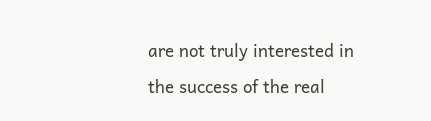are not truly interested in the success of the real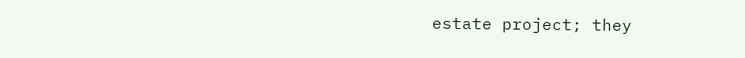estate project; they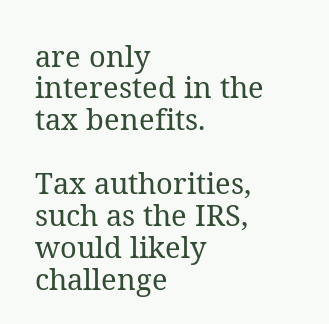are only interested in the tax benefits.

Tax authorities, such as the IRS, would likely challenge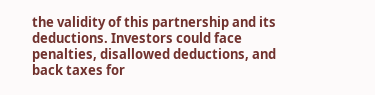the validity of this partnership and its deductions. Investors could face penalties, disallowed deductions, and back taxes for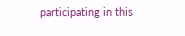participating in this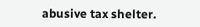abusive tax shelter.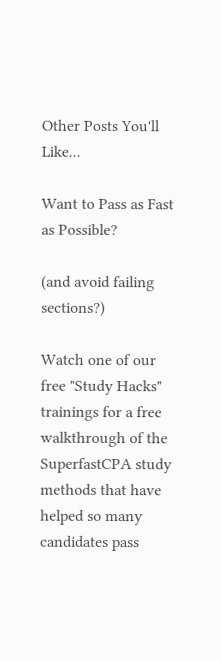Other Posts You'll Like...

Want to Pass as Fast as Possible?

(and avoid failing sections?)

Watch one of our free "Study Hacks" trainings for a free walkthrough of the SuperfastCPA study methods that have helped so many candidates pass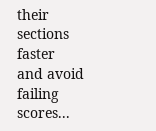their sections faster and avoid failing scores...